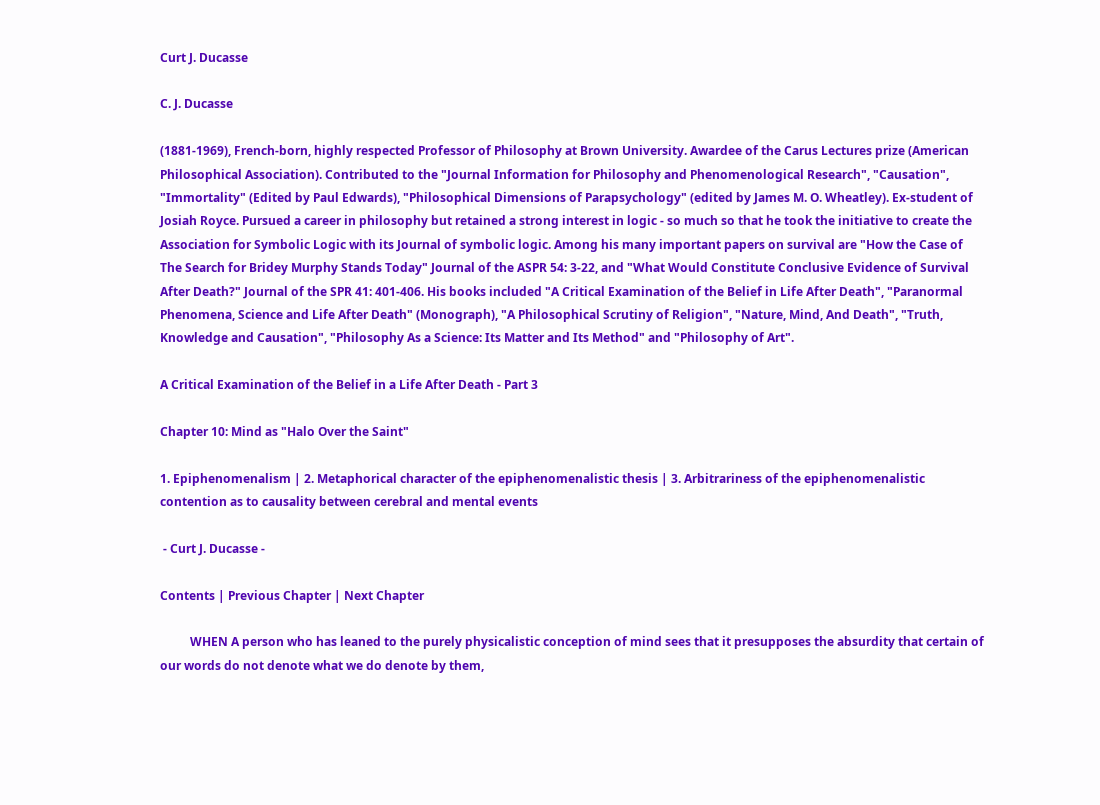Curt J. Ducasse

C. J. Ducasse

(1881-1969), French-born, highly respected Professor of Philosophy at Brown University. Awardee of the Carus Lectures prize (American Philosophical Association). Contributed to the "Journal Information for Philosophy and Phenomenological Research", "Causation", "Immortality" (Edited by Paul Edwards), "Philosophical Dimensions of Parapsychology" (edited by James M. O. Wheatley). Ex-student of Josiah Royce. Pursued a career in philosophy but retained a strong interest in logic - so much so that he took the initiative to create the Association for Symbolic Logic with its Journal of symbolic logic. Among his many important papers on survival are "How the Case of The Search for Bridey Murphy Stands Today" Journal of the ASPR 54: 3-22, and "What Would Constitute Conclusive Evidence of Survival After Death?" Journal of the SPR 41: 401-406. His books included "A Critical Examination of the Belief in Life After Death", "Paranormal Phenomena, Science and Life After Death" (Monograph), "A Philosophical Scrutiny of Religion", "Nature, Mind, And Death", "Truth, Knowledge and Causation", "Philosophy As a Science: Its Matter and Its Method" and "Philosophy of Art".

A Critical Examination of the Belief in a Life After Death - Part 3

Chapter 10: Mind as "Halo Over the Saint"

1. Epiphenomenalism | 2. Metaphorical character of the epiphenomenalistic thesis | 3. Arbitrariness of the epiphenomenalistic contention as to causality between cerebral and mental events

 - Curt J. Ducasse -

Contents | Previous Chapter | Next Chapter

          WHEN A person who has leaned to the purely physicalistic conception of mind sees that it presupposes the absurdity that certain of our words do not denote what we do denote by them,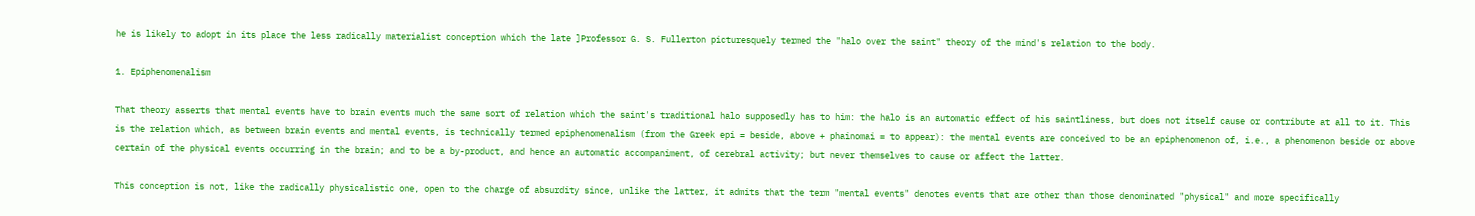he is likely to adopt in its place the less radically materialist conception which the late ]Professor G. S. Fullerton picturesquely termed the "halo over the saint" theory of the mind's relation to the body.

1. Epiphenomenalism

That theory asserts that mental events have to brain events much the same sort of relation which the saint's traditional halo supposedly has to him: the halo is an automatic effect of his saintliness, but does not itself cause or contribute at all to it. This is the relation which, as between brain events and mental events, is technically termed epiphenomenalism (from the Greek epi = beside, above + phainomai = to appear): the mental events are conceived to be an epiphenomenon of, i.e., a phenomenon beside or above certain of the physical events occurring in the brain; and to be a by-product, and hence an automatic accompaniment, of cerebral activity; but never themselves to cause or affect the latter.

This conception is not, like the radically physicalistic one, open to the charge of absurdity since, unlike the latter, it admits that the term "mental events" denotes events that are other than those denominated "physical" and more specifically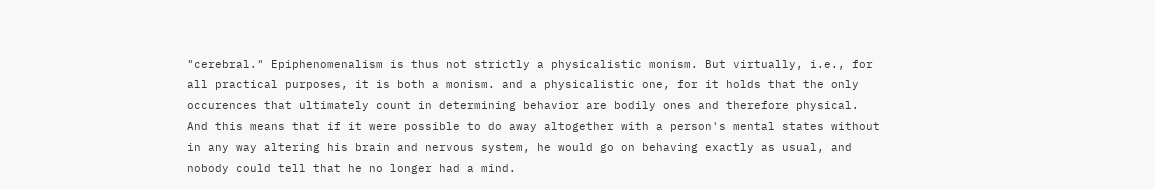"cerebral." Epiphenomenalism is thus not strictly a physicalistic monism. But virtually, i.e., for all practical purposes, it is both a monism. and a physicalistic one, for it holds that the only occurences that ultimately count in determining behavior are bodily ones and therefore physical. And this means that if it were possible to do away altogether with a person's mental states without in any way altering his brain and nervous system, he would go on behaving exactly as usual, and nobody could tell that he no longer had a mind.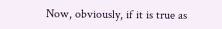Now, obviously, if it is true as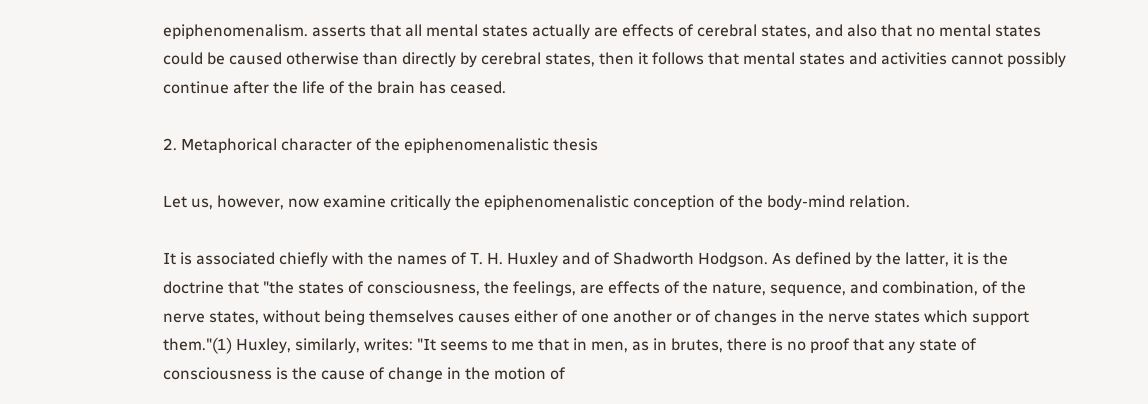epiphenomenalism. asserts that all mental states actually are effects of cerebral states, and also that no mental states could be caused otherwise than directly by cerebral states, then it follows that mental states and activities cannot possibly continue after the life of the brain has ceased.

2. Metaphorical character of the epiphenomenalistic thesis

Let us, however, now examine critically the epiphenomenalistic conception of the body-mind relation.

It is associated chiefly with the names of T. H. Huxley and of Shadworth Hodgson. As defined by the latter, it is the doctrine that "the states of consciousness, the feelings, are effects of the nature, sequence, and combination, of the nerve states, without being themselves causes either of one another or of changes in the nerve states which support them."(1) Huxley, similarly, writes: "It seems to me that in men, as in brutes, there is no proof that any state of consciousness is the cause of change in the motion of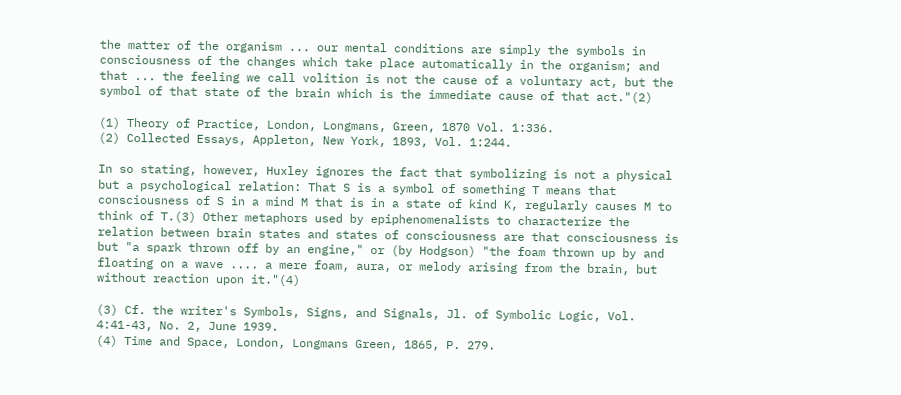the matter of the organism ... our mental conditions are simply the symbols in consciousness of the changes which take place automatically in the organism; and that ... the feeling we call volition is not the cause of a voluntary act, but the symbol of that state of the brain which is the immediate cause of that act."(2)

(1) Theory of Practice, London, Longmans, Green, 1870 Vol. 1:336.
(2) Collected Essays, Appleton, New York, 1893, Vol. 1:244.

In so stating, however, Huxley ignores the fact that symbolizing is not a physical but a psychological relation: That S is a symbol of something T means that consciousness of S in a mind M that is in a state of kind K, regularly causes M to think of T.(3) Other metaphors used by epiphenomenalists to characterize the relation between brain states and states of consciousness are that consciousness is but "a spark thrown off by an engine," or (by Hodgson) "the foam thrown up by and floating on a wave .... a mere foam, aura, or melody arising from the brain, but without reaction upon it."(4)

(3) Cf. the writer's Symbols, Signs, and Signals, Jl. of Symbolic Logic, Vol. 4:41-43, No. 2, June 1939.
(4) Time and Space, London, Longmans Green, 1865, P. 279.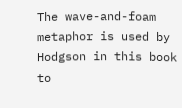The wave-and-foam metaphor is used by Hodgson in this book to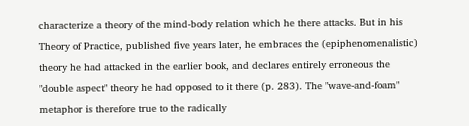characterize a theory of the mind-body relation which he there attacks. But in his Theory of Practice, published five years later, he embraces the (epiphenomenalistic) theory he had attacked in the earlier book, and declares entirely erroneous the "double aspect" theory he had opposed to it there (p. 283). The "wave-and-foam" metaphor is therefore true to the radically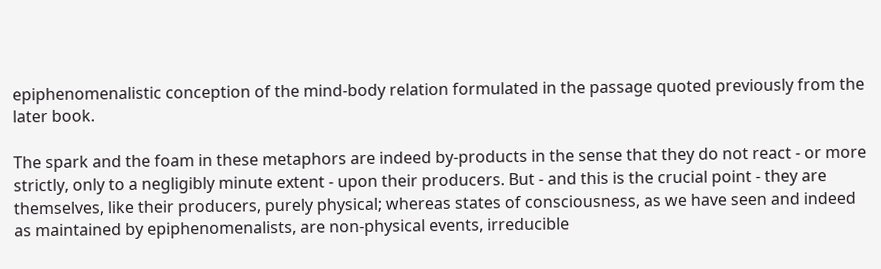epiphenomenalistic conception of the mind-body relation formulated in the passage quoted previously from the later book.

The spark and the foam in these metaphors are indeed by-products in the sense that they do not react - or more strictly, only to a negligibly minute extent - upon their producers. But - and this is the crucial point - they are themselves, like their producers, purely physical; whereas states of consciousness, as we have seen and indeed as maintained by epiphenomenalists, are non-physical events, irreducible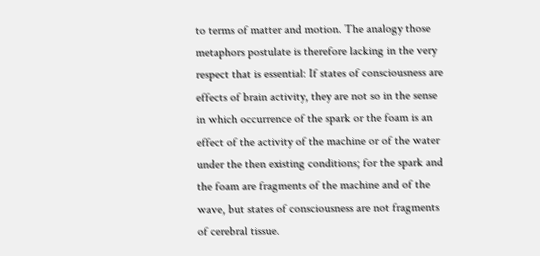to terms of matter and motion. The analogy those metaphors postulate is therefore lacking in the very respect that is essential: If states of consciousness are effects of brain activity, they are not so in the sense in which occurrence of the spark or the foam is an effect of the activity of the machine or of the water under the then existing conditions; for the spark and the foam are fragments of the machine and of the wave, but states of consciousness are not fragments of cerebral tissue.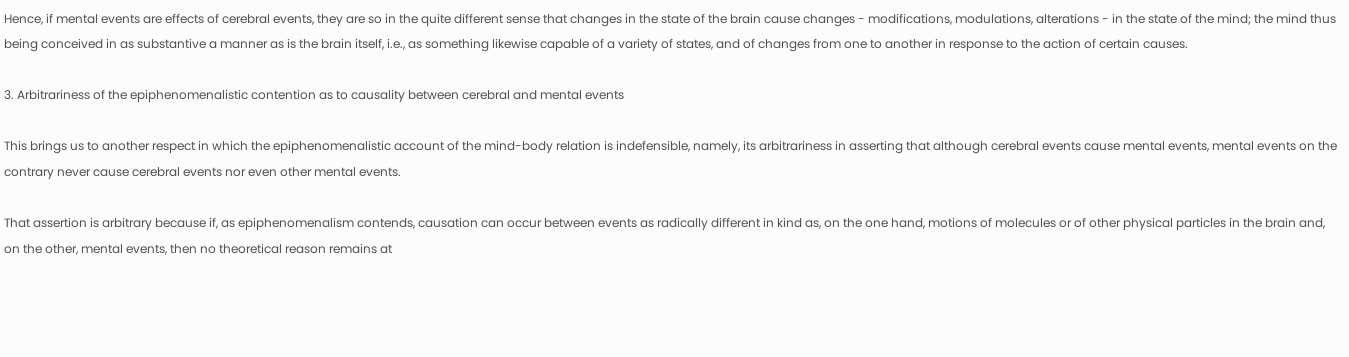Hence, if mental events are effects of cerebral events, they are so in the quite different sense that changes in the state of the brain cause changes - modifications, modulations, alterations - in the state of the mind; the mind thus being conceived in as substantive a manner as is the brain itself, i.e., as something likewise capable of a variety of states, and of changes from one to another in response to the action of certain causes.

3. Arbitrariness of the epiphenomenalistic contention as to causality between cerebral and mental events

This brings us to another respect in which the epiphenomenalistic account of the mind-body relation is indefensible, namely, its arbitrariness in asserting that although cerebral events cause mental events, mental events on the contrary never cause cerebral events nor even other mental events.

That assertion is arbitrary because if, as epiphenomenalism contends, causation can occur between events as radically different in kind as, on the one hand, motions of molecules or of other physical particles in the brain and, on the other, mental events, then no theoretical reason remains at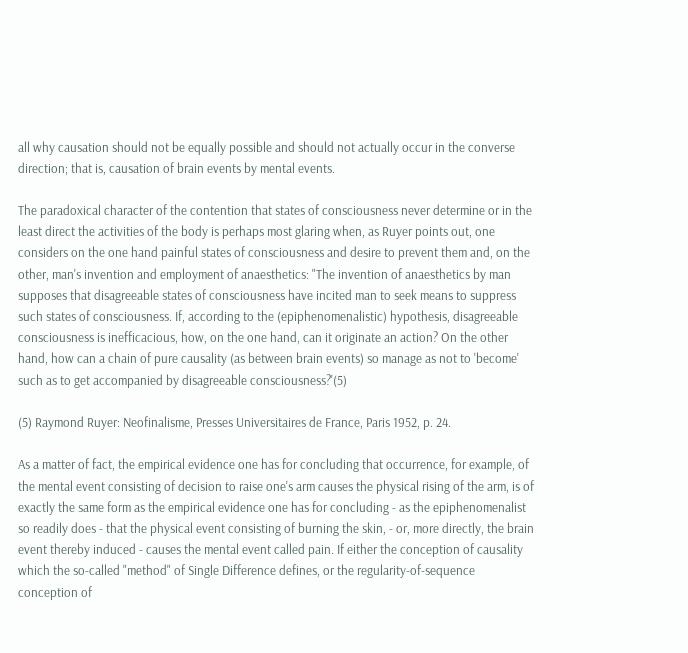all why causation should not be equally possible and should not actually occur in the converse direction; that is, causation of brain events by mental events.

The paradoxical character of the contention that states of consciousness never determine or in the least direct the activities of the body is perhaps most glaring when, as Ruyer points out, one considers on the one hand painful states of consciousness and desire to prevent them and, on the other, man's invention and employment of anaesthetics: "The invention of anaesthetics by man supposes that disagreeable states of consciousness have incited man to seek means to suppress such states of consciousness. If, according to the (epiphenomenalistic) hypothesis, disagreeable consciousness is inefficacious, how, on the one hand, can it originate an action? On the other hand, how can a chain of pure causality (as between brain events) so manage as not to 'become' such as to get accompanied by disagreeable consciousness?'(5)

(5) Raymond Ruyer: Neofinalisme, Presses Universitaires de France, Paris 1952, p. 24.

As a matter of fact, the empirical evidence one has for concluding that occurrence, for example, of the mental event consisting of decision to raise one's arm causes the physical rising of the arm, is of exactly the same form as the empirical evidence one has for concluding - as the epiphenomenalist so readily does - that the physical event consisting of burning the skin, - or, more directly, the brain event thereby induced - causes the mental event called pain. If either the conception of causality which the so-called "method" of Single Difference defines, or the regularity-of-sequence conception of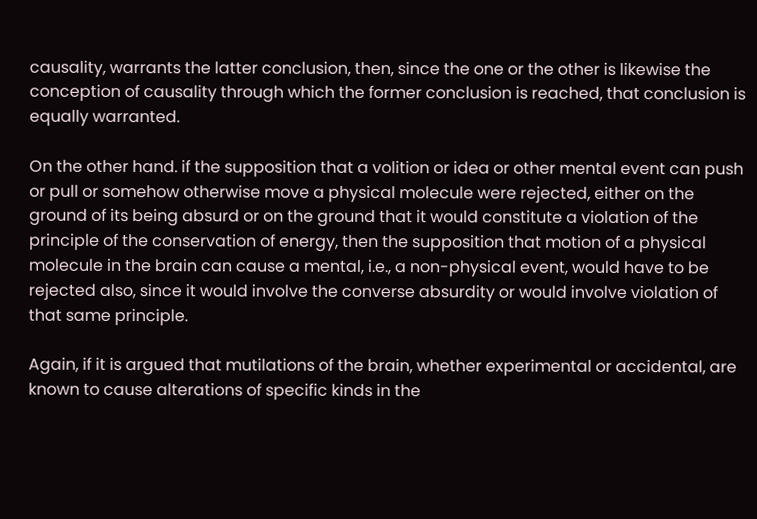causality, warrants the latter conclusion, then, since the one or the other is likewise the conception of causality through which the former conclusion is reached, that conclusion is equally warranted.

On the other hand. if the supposition that a volition or idea or other mental event can push or pull or somehow otherwise move a physical molecule were rejected, either on the ground of its being absurd or on the ground that it would constitute a violation of the principle of the conservation of energy, then the supposition that motion of a physical molecule in the brain can cause a mental, i.e., a non-physical event, would have to be rejected also, since it would involve the converse absurdity or would involve violation of that same principle.

Again, if it is argued that mutilations of the brain, whether experimental or accidental, are known to cause alterations of specific kinds in the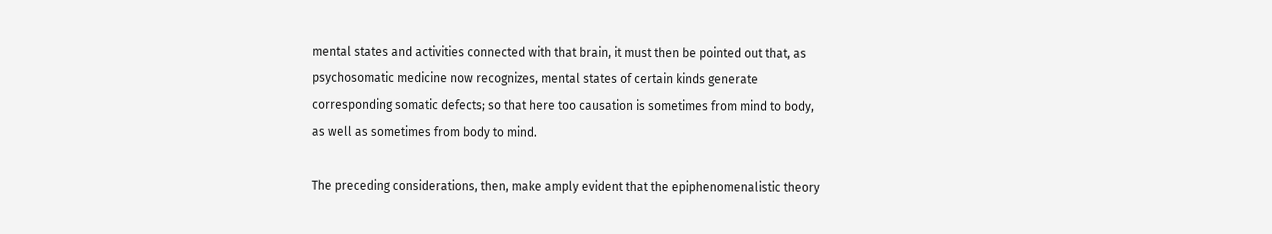mental states and activities connected with that brain, it must then be pointed out that, as psychosomatic medicine now recognizes, mental states of certain kinds generate corresponding somatic defects; so that here too causation is sometimes from mind to body, as well as sometimes from body to mind.

The preceding considerations, then, make amply evident that the epiphenomenalistic theory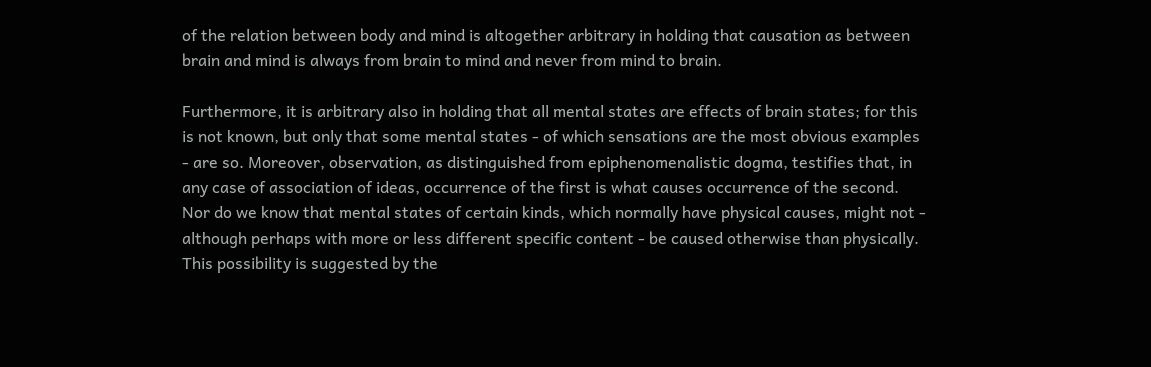of the relation between body and mind is altogether arbitrary in holding that causation as between brain and mind is always from brain to mind and never from mind to brain.

Furthermore, it is arbitrary also in holding that all mental states are effects of brain states; for this is not known, but only that some mental states - of which sensations are the most obvious examples - are so. Moreover, observation, as distinguished from epiphenomenalistic dogma, testifies that, in any case of association of ideas, occurrence of the first is what causes occurrence of the second. Nor do we know that mental states of certain kinds, which normally have physical causes, might not - although perhaps with more or less different specific content - be caused otherwise than physically. This possibility is suggested by the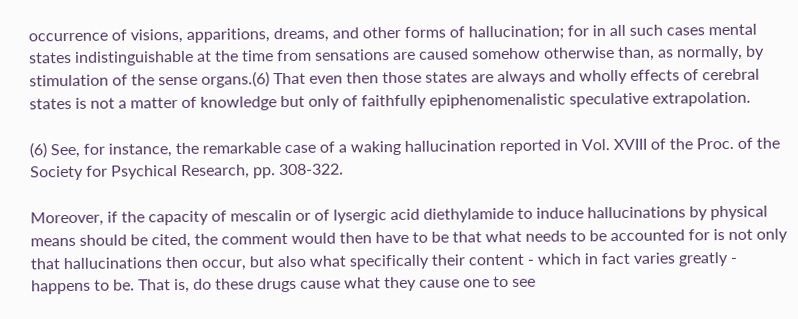occurrence of visions, apparitions, dreams, and other forms of hallucination; for in all such cases mental states indistinguishable at the time from sensations are caused somehow otherwise than, as normally, by stimulation of the sense organs.(6) That even then those states are always and wholly effects of cerebral states is not a matter of knowledge but only of faithfully epiphenomenalistic speculative extrapolation.

(6) See, for instance, the remarkable case of a waking hallucination reported in Vol. XVIII of the Proc. of the Society for Psychical Research, pp. 308-322.

Moreover, if the capacity of mescalin or of lysergic acid diethylamide to induce hallucinations by physical means should be cited, the comment would then have to be that what needs to be accounted for is not only that hallucinations then occur, but also what specifically their content - which in fact varies greatly - happens to be. That is, do these drugs cause what they cause one to see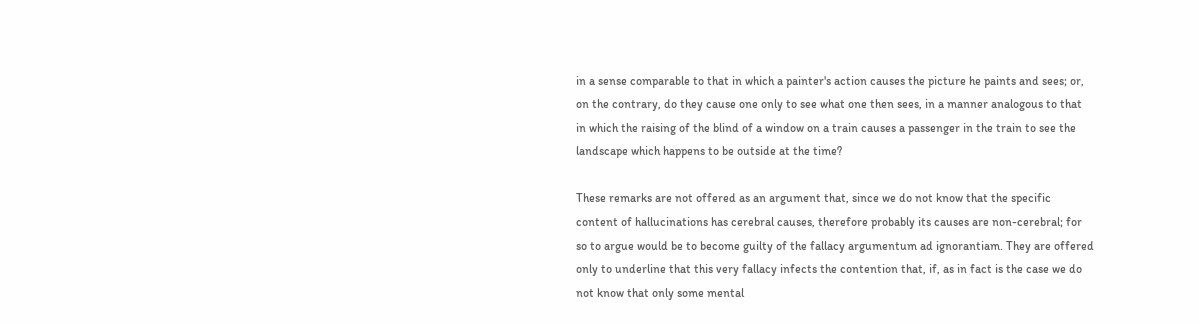in a sense comparable to that in which a painter's action causes the picture he paints and sees; or, on the contrary, do they cause one only to see what one then sees, in a manner analogous to that in which the raising of the blind of a window on a train causes a passenger in the train to see the landscape which happens to be outside at the time?

These remarks are not offered as an argument that, since we do not know that the specific content of hallucinations has cerebral causes, therefore probably its causes are non-cerebral; for so to argue would be to become guilty of the fallacy argumentum ad ignorantiam. They are offered only to underline that this very fallacy infects the contention that, if, as in fact is the case we do not know that only some mental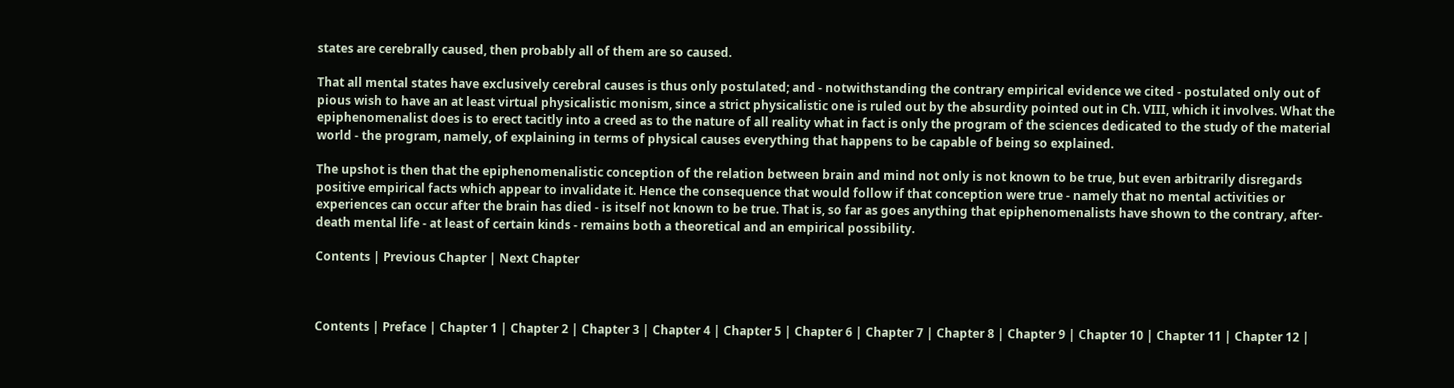states are cerebrally caused, then probably all of them are so caused.

That all mental states have exclusively cerebral causes is thus only postulated; and - notwithstanding the contrary empirical evidence we cited - postulated only out of pious wish to have an at least virtual physicalistic monism, since a strict physicalistic one is ruled out by the absurdity pointed out in Ch. VIII, which it involves. What the epiphenomenalist does is to erect tacitly into a creed as to the nature of all reality what in fact is only the program of the sciences dedicated to the study of the material world - the program, namely, of explaining in terms of physical causes everything that happens to be capable of being so explained.

The upshot is then that the epiphenomenalistic conception of the relation between brain and mind not only is not known to be true, but even arbitrarily disregards positive empirical facts which appear to invalidate it. Hence the consequence that would follow if that conception were true - namely that no mental activities or experiences can occur after the brain has died - is itself not known to be true. That is, so far as goes anything that epiphenomenalists have shown to the contrary, after-death mental life - at least of certain kinds - remains both a theoretical and an empirical possibility.

Contents | Previous Chapter | Next Chapter



Contents | Preface | Chapter 1 | Chapter 2 | Chapter 3 | Chapter 4 | Chapter 5 | Chapter 6 | Chapter 7 | Chapter 8 | Chapter 9 | Chapter 10 | Chapter 11 | Chapter 12 |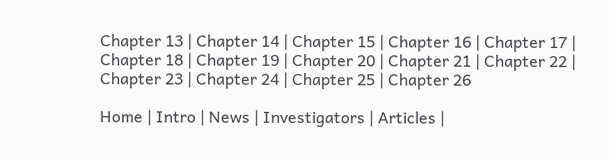Chapter 13 | Chapter 14 | Chapter 15 | Chapter 16 | Chapter 17 | Chapter 18 | Chapter 19 | Chapter 20 | Chapter 21 | Chapter 22 | Chapter 23 | Chapter 24 | Chapter 25 | Chapter 26

Home | Intro | News | Investigators | Articles |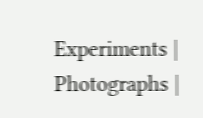Experiments | Photographs |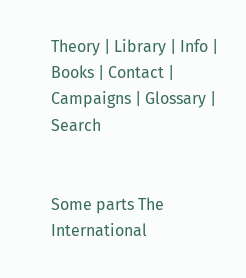Theory | Library | Info | Books | Contact | Campaigns | Glossary | Search


Some parts The International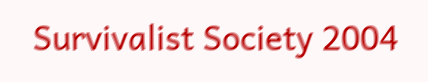Survivalist Society 2004